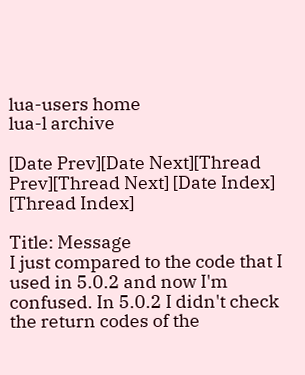lua-users home
lua-l archive

[Date Prev][Date Next][Thread Prev][Thread Next] [Date Index] [Thread Index]

Title: Message
I just compared to the code that I used in 5.0.2 and now I'm confused. In 5.0.2 I didn't check the return codes of the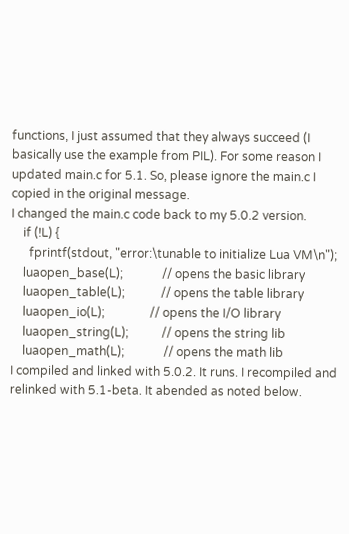functions, I just assumed that they always succeed (I basically use the example from PIL). For some reason I updated main.c for 5.1. So, please ignore the main.c I copied in the original message.
I changed the main.c code back to my 5.0.2 version.
    if (!L) {
      fprintf(stdout, "error:\tunable to initialize Lua VM\n");
    luaopen_base(L);             // opens the basic library
    luaopen_table(L);            // opens the table library
    luaopen_io(L);               // opens the I/O library
    luaopen_string(L);           // opens the string lib
    luaopen_math(L);             // opens the math lib
I compiled and linked with 5.0.2. It runs. I recompiled and relinked with 5.1-beta. It abended as noted below.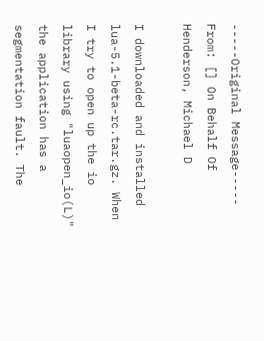-----Original Message-----
From: [] On Behalf Of Henderson, Michael D

I downloaded and installed lua-5.1-beta-rc.tar.gz. When I try to open up the io library using "luaopen_io(L)" the application has a segmentation fault. The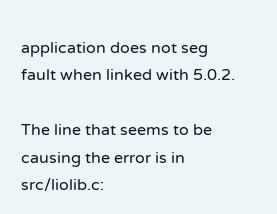application does not seg fault when linked with 5.0.2.

The line that seems to be causing the error is in src/liolib.c: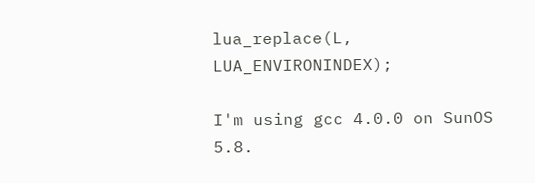lua_replace(L, LUA_ENVIRONINDEX);

I'm using gcc 4.0.0 on SunOS 5.8.